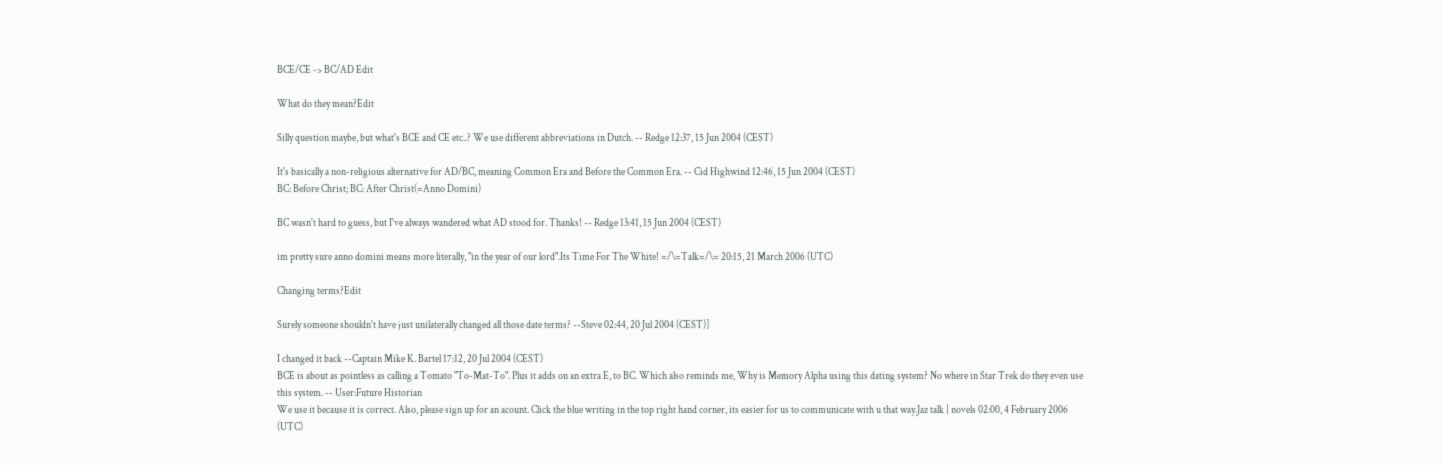BCE/CE -> BC/AD Edit

What do they mean?Edit

Silly question maybe, but what's BCE and CE etc..? We use different abbreviations in Dutch. -- Redge 12:37, 15 Jun 2004 (CEST)

It's basically a non-religious alternative for AD/BC, meaning Common Era and Before the Common Era. -- Cid Highwind 12:46, 15 Jun 2004 (CEST)
BC: Before Christ; BC: After Christ(=Anno Domini)

BC wasn't hard to guess, but I've always wandered what AD stood for. Thanks! -- Redge 13:41, 15 Jun 2004 (CEST)

im pretty sure anno domini means more literally, "in the year of our lord".Its Time For The White! =/\=Talk=/\= 20:15, 21 March 2006 (UTC)

Changing terms?Edit

Surely someone shouldn't have just unilaterally changed all those date terms? --Steve 02:44, 20 Jul 2004 (CEST)]

I changed it back --Captain Mike K. Bartel 17:12, 20 Jul 2004 (CEST)
BCE is about as pointless as calling a Tomato "To-Mat-To". Plus it adds on an extra E, to BC. Which also reminds me, Why is Memory Alpha using this dating system? No where in Star Trek do they even use this system. -- User:Future Historian
We use it because it is correct. Also, please sign up for an acount. Click the blue writing in the top right hand corner, its easier for us to communicate with u that way.Jaz talk | novels 02:00, 4 February 2006 (UTC)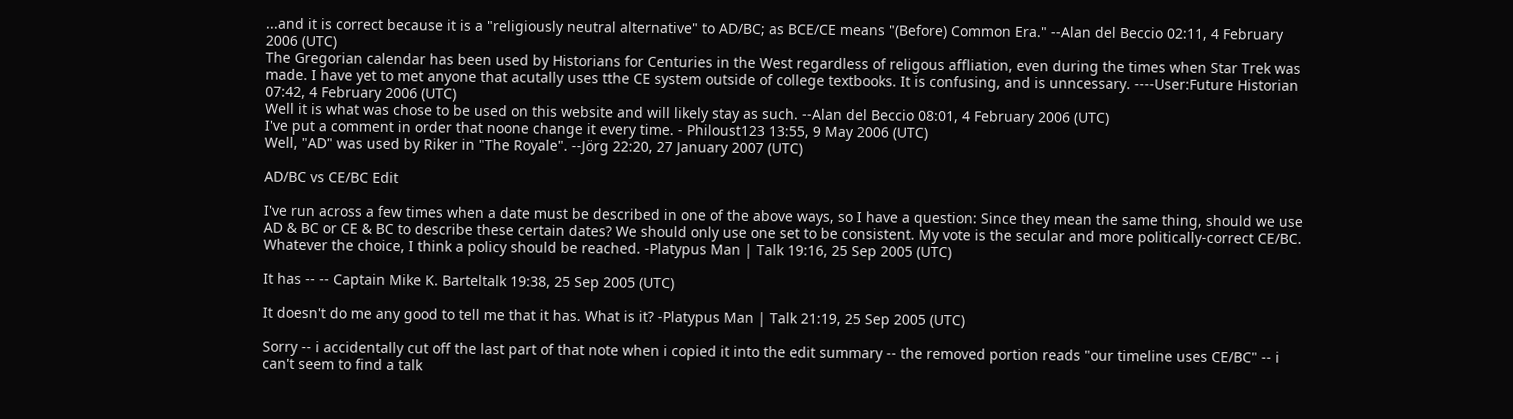...and it is correct because it is a "religiously neutral alternative" to AD/BC; as BCE/CE means "(Before) Common Era." --Alan del Beccio 02:11, 4 February 2006 (UTC)
The Gregorian calendar has been used by Historians for Centuries in the West regardless of religous affliation, even during the times when Star Trek was made. I have yet to met anyone that acutally uses tthe CE system outside of college textbooks. It is confusing, and is unncessary. ----User:Future Historian 07:42, 4 February 2006 (UTC)
Well it is what was chose to be used on this website and will likely stay as such. --Alan del Beccio 08:01, 4 February 2006 (UTC)
I've put a comment in order that noone change it every time. - Philoust123 13:55, 9 May 2006 (UTC)
Well, "AD" was used by Riker in "The Royale". --Jörg 22:20, 27 January 2007 (UTC)

AD/BC vs CE/BC Edit

I've run across a few times when a date must be described in one of the above ways, so I have a question: Since they mean the same thing, should we use AD & BC or CE & BC to describe these certain dates? We should only use one set to be consistent. My vote is the secular and more politically-correct CE/BC. Whatever the choice, I think a policy should be reached. -Platypus Man | Talk 19:16, 25 Sep 2005 (UTC)

It has -- -- Captain Mike K. Barteltalk 19:38, 25 Sep 2005 (UTC)

It doesn't do me any good to tell me that it has. What is it? -Platypus Man | Talk 21:19, 25 Sep 2005 (UTC)

Sorry -- i accidentally cut off the last part of that note when i copied it into the edit summary -- the removed portion reads "our timeline uses CE/BC" -- i can't seem to find a talk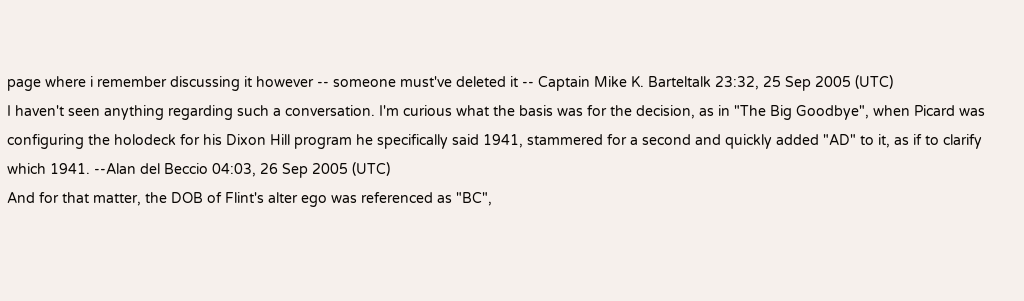page where i remember discussing it however -- someone must've deleted it -- Captain Mike K. Barteltalk 23:32, 25 Sep 2005 (UTC)
I haven't seen anything regarding such a conversation. I'm curious what the basis was for the decision, as in "The Big Goodbye", when Picard was configuring the holodeck for his Dixon Hill program he specifically said 1941, stammered for a second and quickly added "AD" to it, as if to clarify which 1941. --Alan del Beccio 04:03, 26 Sep 2005 (UTC)
And for that matter, the DOB of Flint's alter ego was referenced as "BC",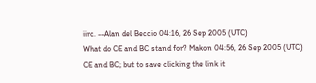iirc. --Alan del Beccio 04:16, 26 Sep 2005 (UTC)
What do CE and BC stand for? Makon 04:56, 26 Sep 2005 (UTC)
CE and BC; but to save clicking the link it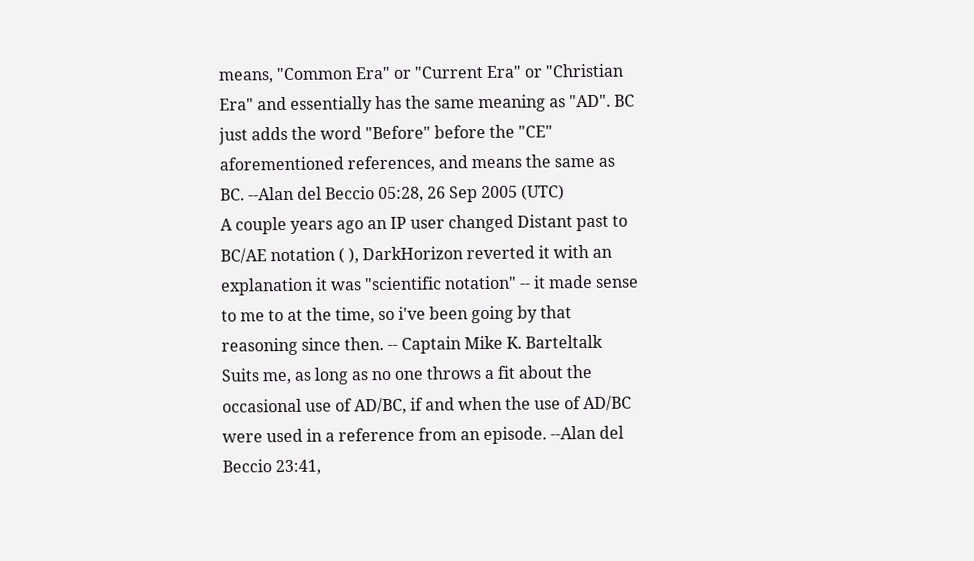means, "Common Era" or "Current Era" or "Christian Era" and essentially has the same meaning as "AD". BC just adds the word "Before" before the "CE" aforementioned references, and means the same as BC. --Alan del Beccio 05:28, 26 Sep 2005 (UTC)
A couple years ago an IP user changed Distant past to BC/AE notation ( ), DarkHorizon reverted it with an explanation it was "scientific notation" -- it made sense to me to at the time, so i've been going by that reasoning since then. -- Captain Mike K. Barteltalk
Suits me, as long as no one throws a fit about the occasional use of AD/BC, if and when the use of AD/BC were used in a reference from an episode. --Alan del Beccio 23:41,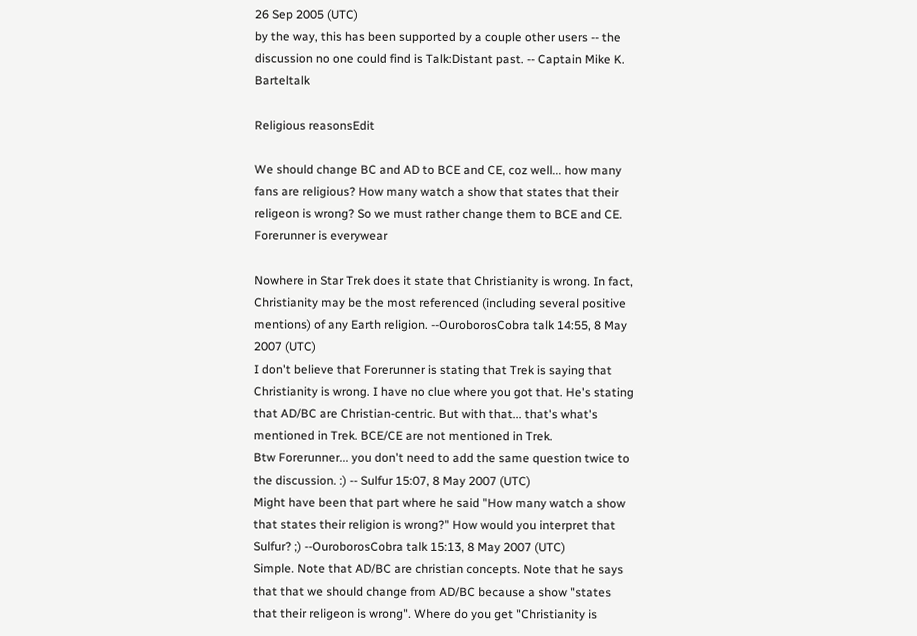26 Sep 2005 (UTC)
by the way, this has been supported by a couple other users -- the discussion no one could find is Talk:Distant past. -- Captain Mike K. Barteltalk

Religious reasonsEdit

We should change BC and AD to BCE and CE, coz well... how many fans are religious? How many watch a show that states that their religeon is wrong? So we must rather change them to BCE and CE. Forerunner is everywear

Nowhere in Star Trek does it state that Christianity is wrong. In fact, Christianity may be the most referenced (including several positive mentions) of any Earth religion. --OuroborosCobra talk 14:55, 8 May 2007 (UTC)
I don't believe that Forerunner is stating that Trek is saying that Christianity is wrong. I have no clue where you got that. He's stating that AD/BC are Christian-centric. But with that... that's what's mentioned in Trek. BCE/CE are not mentioned in Trek.
Btw Forerunner... you don't need to add the same question twice to the discussion. :) -- Sulfur 15:07, 8 May 2007 (UTC)
Might have been that part where he said "How many watch a show that states their religion is wrong?" How would you interpret that Sulfur? ;) --OuroborosCobra talk 15:13, 8 May 2007 (UTC)
Simple. Note that AD/BC are christian concepts. Note that he says that that we should change from AD/BC because a show "states that their religeon is wrong". Where do you get "Christianity is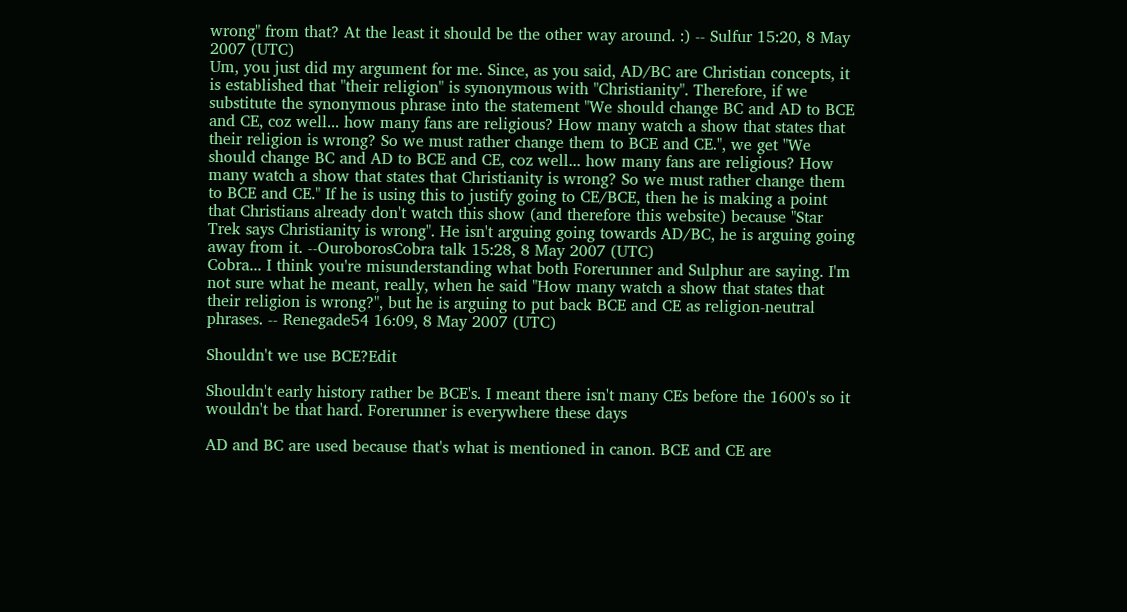wrong" from that? At the least it should be the other way around. :) -- Sulfur 15:20, 8 May 2007 (UTC)
Um, you just did my argument for me. Since, as you said, AD/BC are Christian concepts, it is established that "their religion" is synonymous with "Christianity". Therefore, if we substitute the synonymous phrase into the statement "We should change BC and AD to BCE and CE, coz well... how many fans are religious? How many watch a show that states that their religion is wrong? So we must rather change them to BCE and CE.", we get "We should change BC and AD to BCE and CE, coz well... how many fans are religious? How many watch a show that states that Christianity is wrong? So we must rather change them to BCE and CE." If he is using this to justify going to CE/BCE, then he is making a point that Christians already don't watch this show (and therefore this website) because "Star Trek says Christianity is wrong". He isn't arguing going towards AD/BC, he is arguing going away from it. --OuroborosCobra talk 15:28, 8 May 2007 (UTC)
Cobra... I think you're misunderstanding what both Forerunner and Sulphur are saying. I'm not sure what he meant, really, when he said "How many watch a show that states that their religion is wrong?", but he is arguing to put back BCE and CE as religion-neutral phrases. -- Renegade54 16:09, 8 May 2007 (UTC)

Shouldn't we use BCE?Edit

Shouldn't early history rather be BCE's. I meant there isn't many CEs before the 1600's so it wouldn't be that hard. Forerunner is everywhere these days

AD and BC are used because that's what is mentioned in canon. BCE and CE are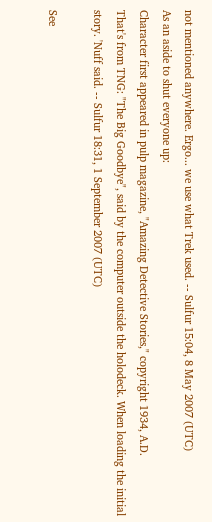not mentioned anywhere. Ergo... we use what Trek used. -- Sulfur 15:04, 8 May 2007 (UTC)
As an aside to shut everyone up:
Character first appeared in pulp magazine, "Amazing Detective Stories," copyright 1934, A.D.
That's from TNG: "The Big Goodbye", said by the computer outside the holodeck. When loading the initial story. 'Nuff said. -- Sulfur 18:31, 1 September 2007 (UTC)

See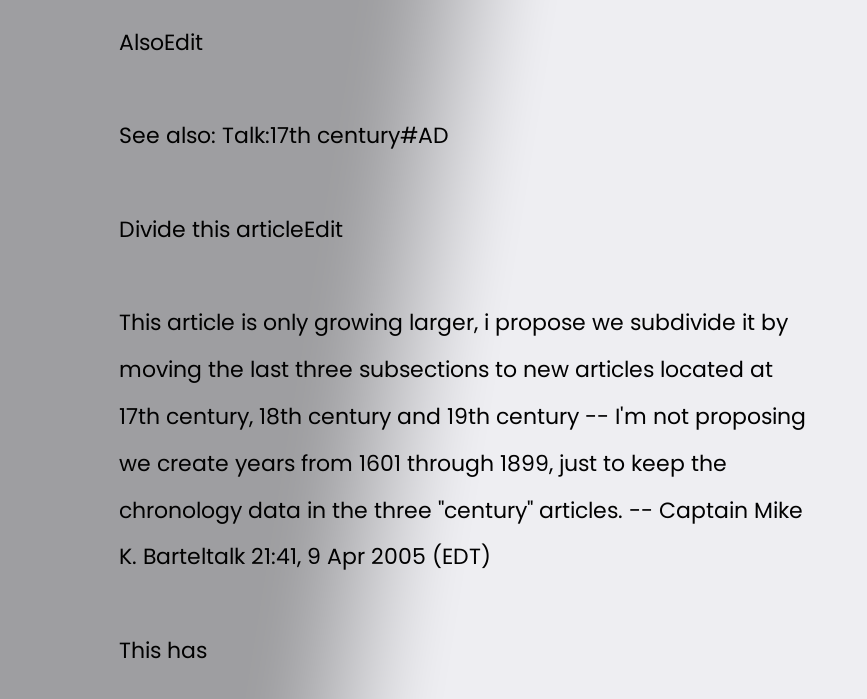AlsoEdit

See also: Talk:17th century#AD

Divide this articleEdit

This article is only growing larger, i propose we subdivide it by moving the last three subsections to new articles located at 17th century, 18th century and 19th century -- I'm not proposing we create years from 1601 through 1899, just to keep the chronology data in the three "century" articles. -- Captain Mike K. Barteltalk 21:41, 9 Apr 2005 (EDT)

This has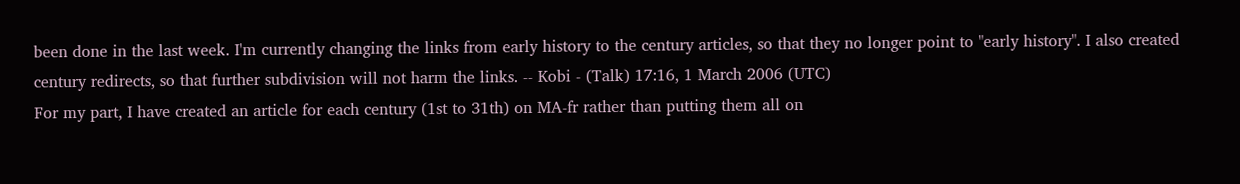been done in the last week. I'm currently changing the links from early history to the century articles, so that they no longer point to "early history". I also created century redirects, so that further subdivision will not harm the links. -- Kobi - (Talk) 17:16, 1 March 2006 (UTC)
For my part, I have created an article for each century (1st to 31th) on MA-fr rather than putting them all on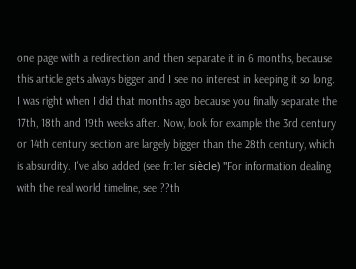one page with a redirection and then separate it in 6 months, because this article gets always bigger and I see no interest in keeping it so long. I was right when I did that months ago because you finally separate the 17th, 18th and 19th weeks after. Now, look for example the 3rd century or 14th century section are largely bigger than the 28th century, which is absurdity. I've also added (see fr:1er siècle) "For information dealing with the real world timeline, see ??th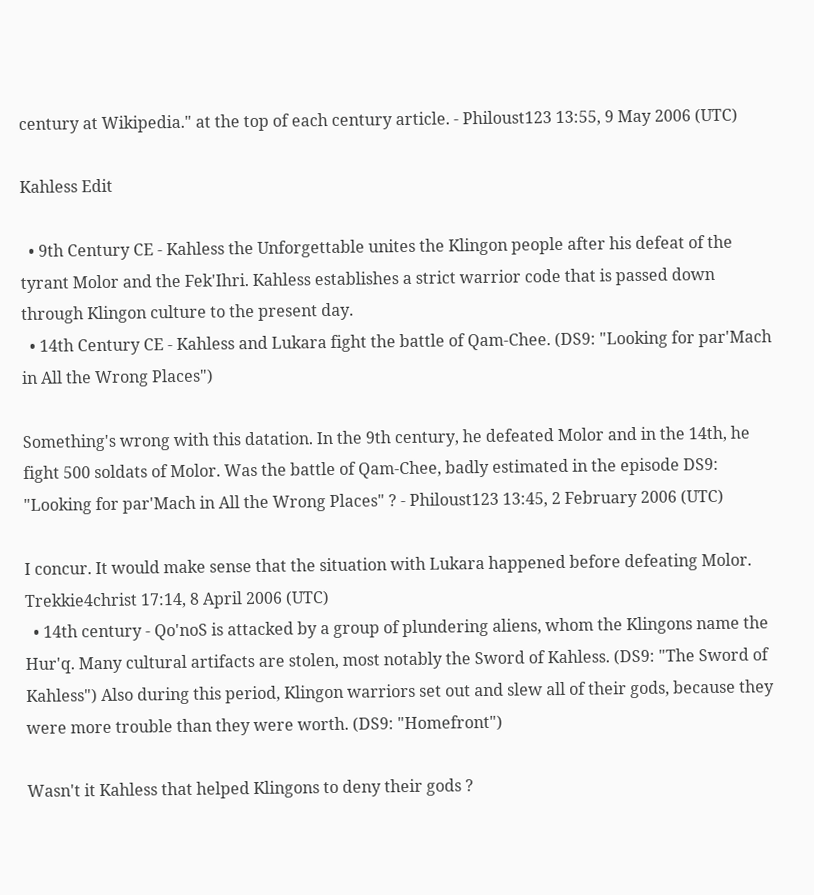century at Wikipedia." at the top of each century article. - Philoust123 13:55, 9 May 2006 (UTC)

Kahless Edit

  • 9th Century CE - Kahless the Unforgettable unites the Klingon people after his defeat of the tyrant Molor and the Fek'Ihri. Kahless establishes a strict warrior code that is passed down through Klingon culture to the present day.
  • 14th Century CE - Kahless and Lukara fight the battle of Qam-Chee. (DS9: "Looking for par'Mach in All the Wrong Places")

Something's wrong with this datation. In the 9th century, he defeated Molor and in the 14th, he fight 500 soldats of Molor. Was the battle of Qam-Chee, badly estimated in the episode DS9: "Looking for par'Mach in All the Wrong Places" ? - Philoust123 13:45, 2 February 2006 (UTC)

I concur. It would make sense that the situation with Lukara happened before defeating Molor. Trekkie4christ 17:14, 8 April 2006 (UTC)
  • 14th century - Qo'noS is attacked by a group of plundering aliens, whom the Klingons name the Hur'q. Many cultural artifacts are stolen, most notably the Sword of Kahless. (DS9: "The Sword of Kahless") Also during this period, Klingon warriors set out and slew all of their gods, because they were more trouble than they were worth. (DS9: "Homefront")

Wasn't it Kahless that helped Klingons to deny their gods ?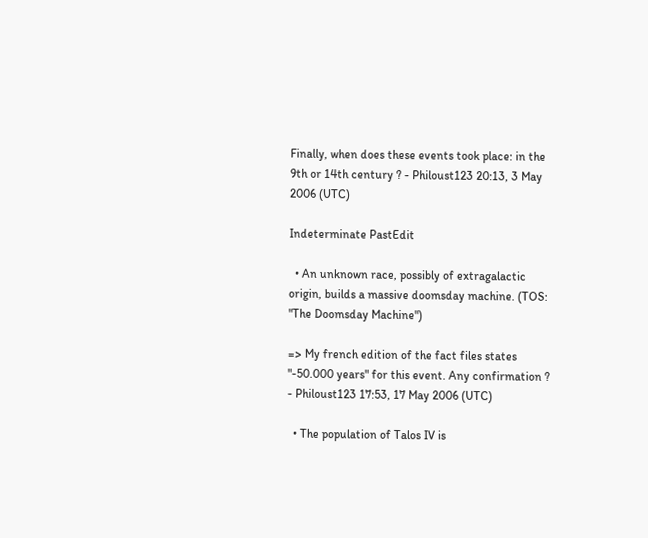Finally, when does these events took place: in the 9th or 14th century ? - Philoust123 20:13, 3 May 2006 (UTC)

Indeterminate PastEdit

  • An unknown race, possibly of extragalactic origin, builds a massive doomsday machine. (TOS: "The Doomsday Machine")

=> My french edition of the fact files states "-50.000 years" for this event. Any confirmation ? - Philoust123 17:53, 17 May 2006 (UTC)

  • The population of Talos IV is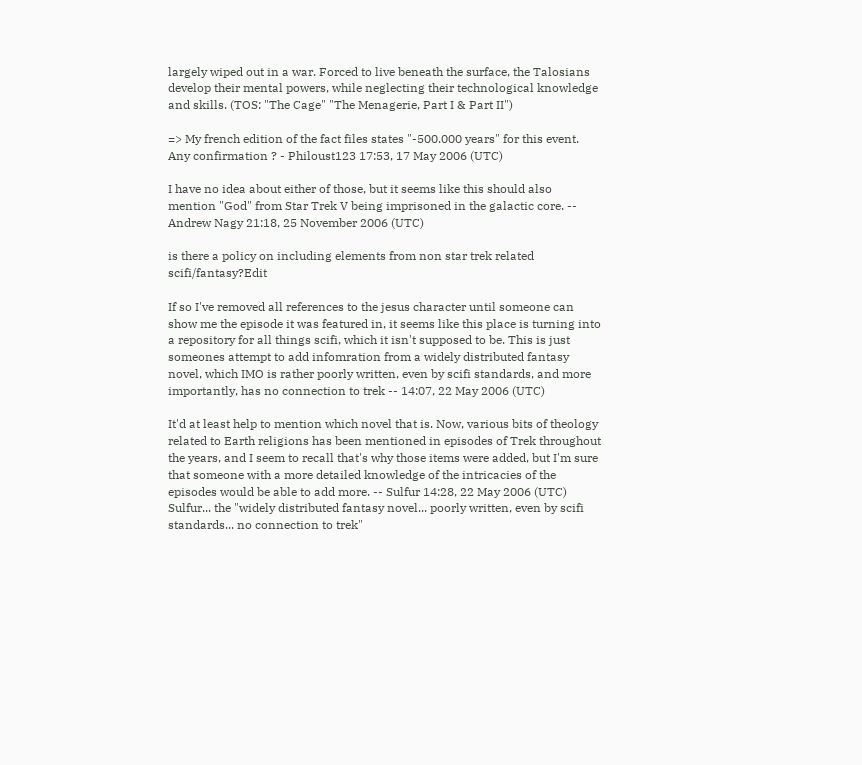largely wiped out in a war. Forced to live beneath the surface, the Talosians develop their mental powers, while neglecting their technological knowledge and skills. (TOS: "The Cage" "The Menagerie, Part I & Part II")

=> My french edition of the fact files states "-500.000 years" for this event. Any confirmation ? - Philoust123 17:53, 17 May 2006 (UTC)

I have no idea about either of those, but it seems like this should also mention "God" from Star Trek V being imprisoned in the galactic core. -- Andrew Nagy 21:18, 25 November 2006 (UTC)

is there a policy on including elements from non star trek related scifi/fantasy?Edit

If so I've removed all references to the jesus character until someone can show me the episode it was featured in, it seems like this place is turning into a repository for all things scifi, which it isn't supposed to be. This is just someones attempt to add infomration from a widely distributed fantasy novel, which IMO is rather poorly written, even by scifi standards, and more importantly, has no connection to trek -- 14:07, 22 May 2006 (UTC)

It'd at least help to mention which novel that is. Now, various bits of theology related to Earth religions has been mentioned in episodes of Trek throughout the years, and I seem to recall that's why those items were added, but I'm sure that someone with a more detailed knowledge of the intricacies of the episodes would be able to add more. -- Sulfur 14:28, 22 May 2006 (UTC)
Sulfur... the "widely distributed fantasy novel... poorly written, even by scifi standards... no connection to trek"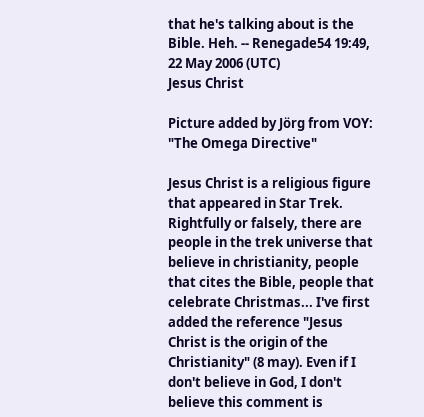that he's talking about is the Bible. Heh. -- Renegade54 19:49, 22 May 2006 (UTC)
Jesus Christ

Picture added by Jörg from VOY: "The Omega Directive"

Jesus Christ is a religious figure that appeared in Star Trek. Rightfully or falsely, there are people in the trek universe that believe in christianity, people that cites the Bible, people that celebrate Christmas... I've first added the reference "Jesus Christ is the origin of the Christianity" (8 may). Even if I don't believe in God, I don't believe this comment is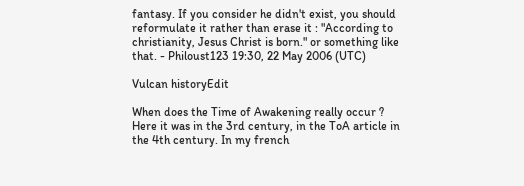fantasy. If you consider he didn't exist, you should reformulate it rather than erase it : "According to christianity, Jesus Christ is born." or something like that. - Philoust123 19:30, 22 May 2006 (UTC)

Vulcan historyEdit

When does the Time of Awakening really occur ? Here it was in the 3rd century, in the ToA article in the 4th century. In my french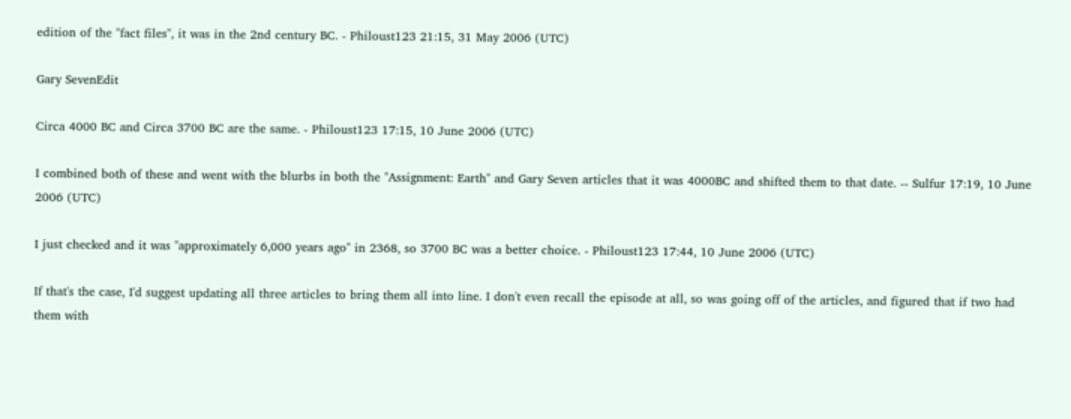edition of the "fact files", it was in the 2nd century BC. - Philoust123 21:15, 31 May 2006 (UTC)

Gary SevenEdit

Circa 4000 BC and Circa 3700 BC are the same. - Philoust123 17:15, 10 June 2006 (UTC)

I combined both of these and went with the blurbs in both the "Assignment: Earth" and Gary Seven articles that it was 4000BC and shifted them to that date. -- Sulfur 17:19, 10 June 2006 (UTC)

I just checked and it was "approximately 6,000 years ago" in 2368, so 3700 BC was a better choice. - Philoust123 17:44, 10 June 2006 (UTC)

If that's the case, I'd suggest updating all three articles to bring them all into line. I don't even recall the episode at all, so was going off of the articles, and figured that if two had them with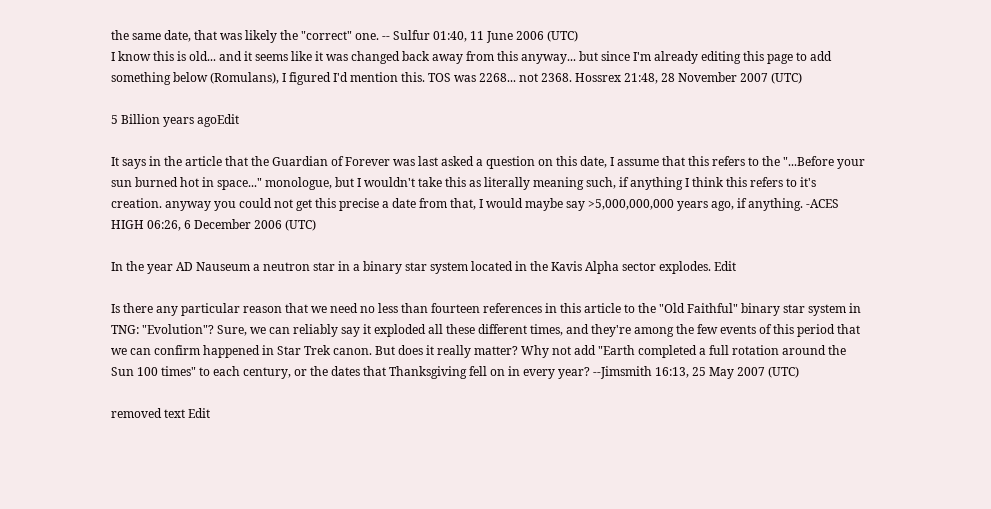the same date, that was likely the "correct" one. -- Sulfur 01:40, 11 June 2006 (UTC)
I know this is old... and it seems like it was changed back away from this anyway... but since I'm already editing this page to add something below (Romulans), I figured I'd mention this. TOS was 2268... not 2368. Hossrex 21:48, 28 November 2007 (UTC)

5 Billion years agoEdit

It says in the article that the Guardian of Forever was last asked a question on this date, I assume that this refers to the "...Before your sun burned hot in space..." monologue, but I wouldn't take this as literally meaning such, if anything I think this refers to it's creation. anyway you could not get this precise a date from that, I would maybe say >5,000,000,000 years ago, if anything. -ACES HIGH 06:26, 6 December 2006 (UTC)

In the year AD Nauseum a neutron star in a binary star system located in the Kavis Alpha sector explodes. Edit

Is there any particular reason that we need no less than fourteen references in this article to the "Old Faithful" binary star system in TNG: "Evolution"? Sure, we can reliably say it exploded all these different times, and they're among the few events of this period that we can confirm happened in Star Trek canon. But does it really matter? Why not add "Earth completed a full rotation around the Sun 100 times" to each century, or the dates that Thanksgiving fell on in every year? --Jimsmith 16:13, 25 May 2007 (UTC)

removed text Edit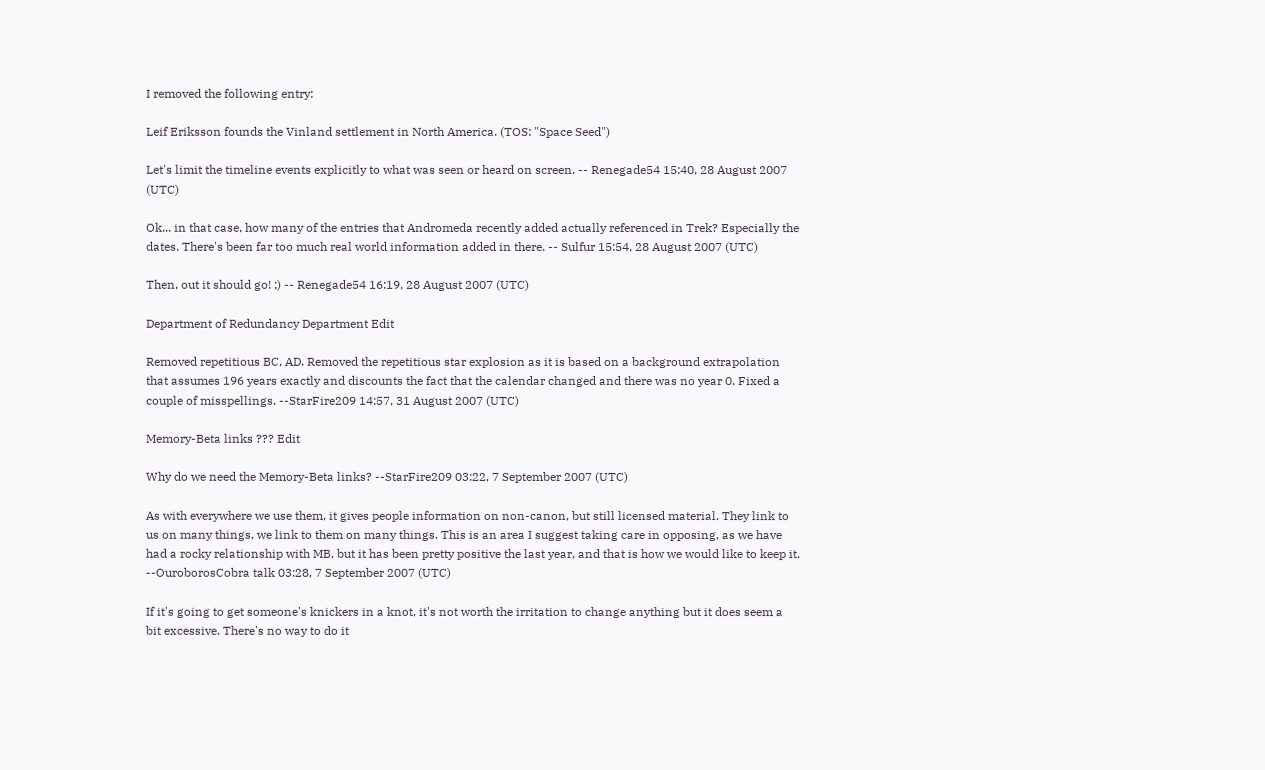I removed the following entry:

Leif Eriksson founds the Vinland settlement in North America. (TOS: "Space Seed")

Let's limit the timeline events explicitly to what was seen or heard on screen. -- Renegade54 15:40, 28 August 2007 (UTC)

Ok... in that case, how many of the entries that Andromeda recently added actually referenced in Trek? Especially the dates. There's been far too much real world information added in there. -- Sulfur 15:54, 28 August 2007 (UTC)

Then, out it should go! ;) -- Renegade54 16:19, 28 August 2007 (UTC)

Department of Redundancy Department Edit

Removed repetitious BC, AD. Removed the repetitious star explosion as it is based on a background extrapolation that assumes 196 years exactly and discounts the fact that the calendar changed and there was no year 0. Fixed a couple of misspellings. --StarFire209 14:57, 31 August 2007 (UTC)

Memory-Beta links ??? Edit

Why do we need the Memory-Beta links? --StarFire209 03:22, 7 September 2007 (UTC)

As with everywhere we use them, it gives people information on non-canon, but still licensed material. They link to us on many things, we link to them on many things. This is an area I suggest taking care in opposing, as we have had a rocky relationship with MB, but it has been pretty positive the last year, and that is how we would like to keep it. --OuroborosCobra talk 03:28, 7 September 2007 (UTC)

If it's going to get someone's knickers in a knot, it's not worth the irritation to change anything but it does seem a bit excessive. There's no way to do it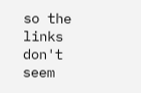so the links don't seem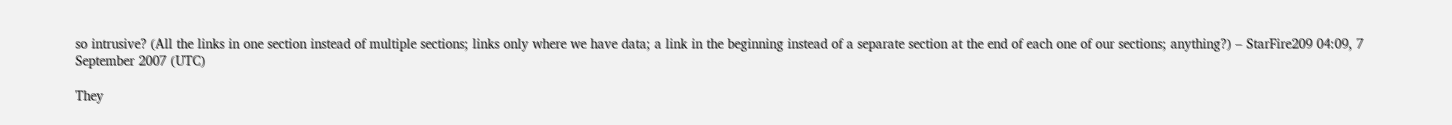so intrusive? (All the links in one section instead of multiple sections; links only where we have data; a link in the beginning instead of a separate section at the end of each one of our sections; anything?) – StarFire209 04:09, 7 September 2007 (UTC)

They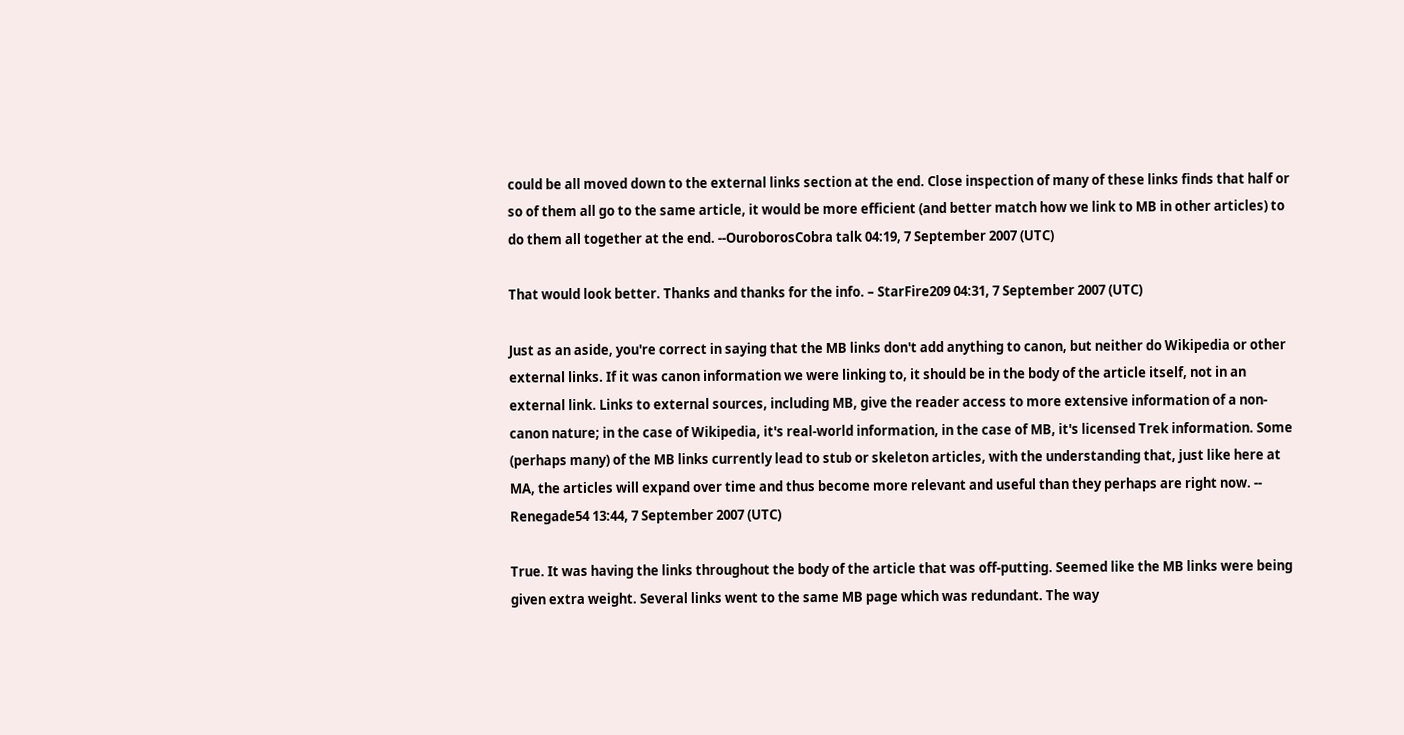could be all moved down to the external links section at the end. Close inspection of many of these links finds that half or so of them all go to the same article, it would be more efficient (and better match how we link to MB in other articles) to do them all together at the end. --OuroborosCobra talk 04:19, 7 September 2007 (UTC)

That would look better. Thanks and thanks for the info. – StarFire209 04:31, 7 September 2007 (UTC)

Just as an aside, you're correct in saying that the MB links don't add anything to canon, but neither do Wikipedia or other external links. If it was canon information we were linking to, it should be in the body of the article itself, not in an external link. Links to external sources, including MB, give the reader access to more extensive information of a non-canon nature; in the case of Wikipedia, it's real-world information, in the case of MB, it's licensed Trek information. Some (perhaps many) of the MB links currently lead to stub or skeleton articles, with the understanding that, just like here at MA, the articles will expand over time and thus become more relevant and useful than they perhaps are right now. -- Renegade54 13:44, 7 September 2007 (UTC)

True. It was having the links throughout the body of the article that was off-putting. Seemed like the MB links were being given extra weight. Several links went to the same MB page which was redundant. The way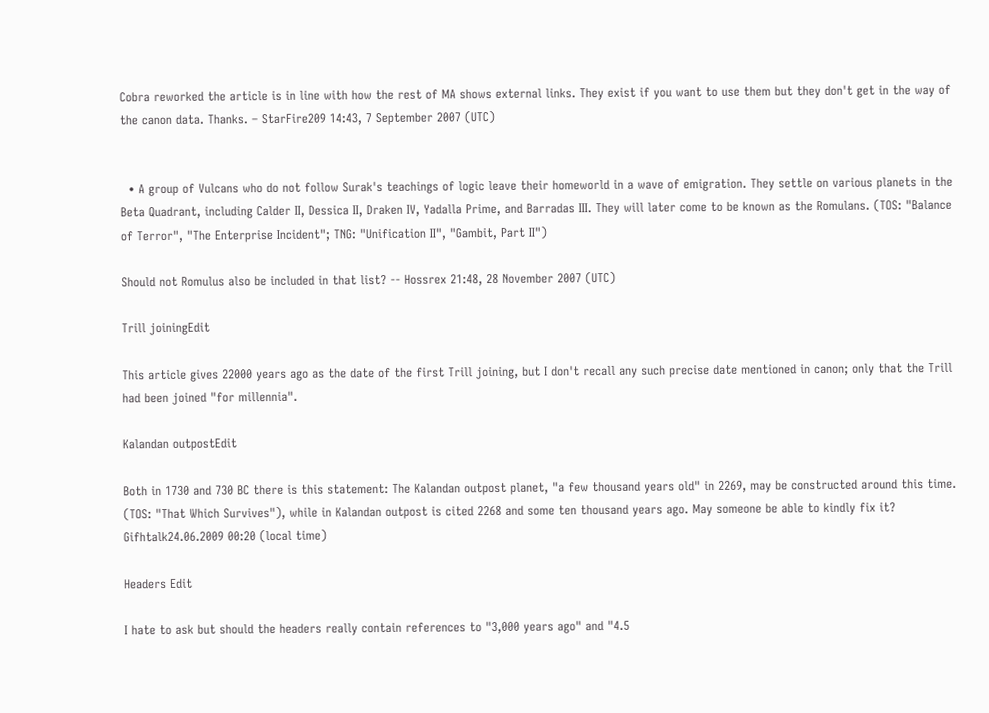Cobra reworked the article is in line with how the rest of MA shows external links. They exist if you want to use them but they don't get in the way of the canon data. Thanks. – StarFire209 14:43, 7 September 2007 (UTC)


  • A group of Vulcans who do not follow Surak's teachings of logic leave their homeworld in a wave of emigration. They settle on various planets in the Beta Quadrant, including Calder II, Dessica II, Draken IV, Yadalla Prime, and Barradas III. They will later come to be known as the Romulans. (TOS: "Balance of Terror", "The Enterprise Incident"; TNG: "Unification II", "Gambit, Part II")

Should not Romulus also be included in that list? -- Hossrex 21:48, 28 November 2007 (UTC)

Trill joiningEdit

This article gives 22000 years ago as the date of the first Trill joining, but I don't recall any such precise date mentioned in canon; only that the Trill had been joined "for millennia".

Kalandan outpostEdit

Both in 1730 and 730 BC there is this statement: The Kalandan outpost planet, "a few thousand years old" in 2269, may be constructed around this time. (TOS: "That Which Survives"), while in Kalandan outpost is cited 2268 and some ten thousand years ago. May someone be able to kindly fix it? Gifhtalk24.06.2009 00:20 (local time)

Headers Edit

I hate to ask but should the headers really contain references to "3,000 years ago" and "4.5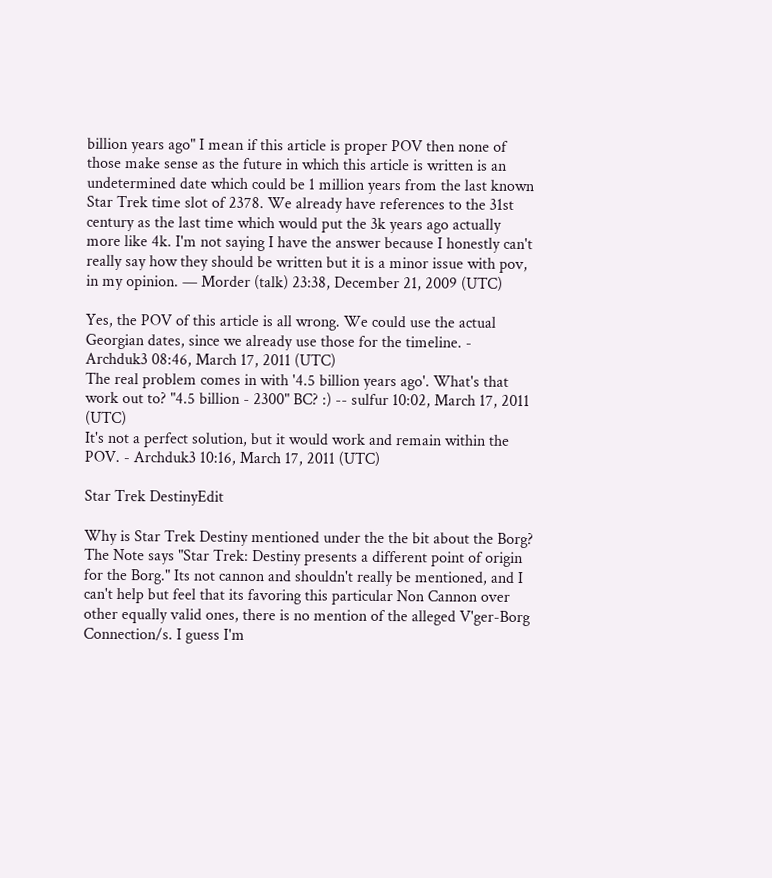billion years ago" I mean if this article is proper POV then none of those make sense as the future in which this article is written is an undetermined date which could be 1 million years from the last known Star Trek time slot of 2378. We already have references to the 31st century as the last time which would put the 3k years ago actually more like 4k. I'm not saying I have the answer because I honestly can't really say how they should be written but it is a minor issue with pov, in my opinion. — Morder (talk) 23:38, December 21, 2009 (UTC)

Yes, the POV of this article is all wrong. We could use the actual Georgian dates, since we already use those for the timeline. - Archduk3 08:46, March 17, 2011 (UTC)
The real problem comes in with '4.5 billion years ago'. What's that work out to? "4.5 billion - 2300" BC? :) -- sulfur 10:02, March 17, 2011 (UTC)
It's not a perfect solution, but it would work and remain within the POV. - Archduk3 10:16, March 17, 2011 (UTC)

Star Trek DestinyEdit

Why is Star Trek Destiny mentioned under the the bit about the Borg? The Note says "Star Trek: Destiny presents a different point of origin for the Borg." Its not cannon and shouldn't really be mentioned, and I can't help but feel that its favoring this particular Non Cannon over other equally valid ones, there is no mention of the alleged V'ger-Borg Connection/s. I guess I'm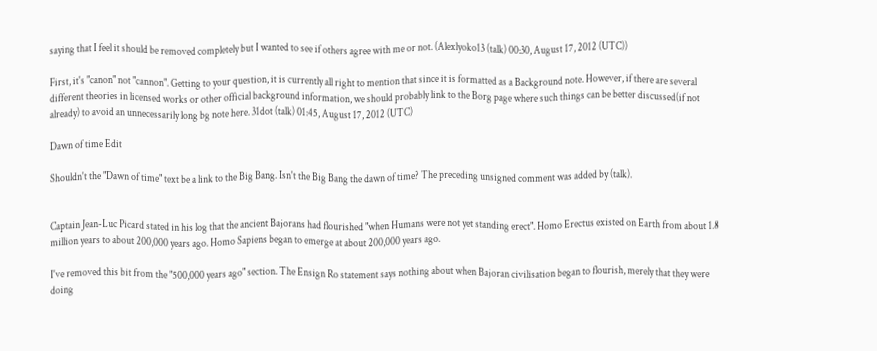saying that I feel it should be removed completely but I wanted to see if others agree with me or not. (Alexlyoko13 (talk) 00:30, August 17, 2012 (UTC))

First, it's "canon" not "cannon". Getting to your question, it is currently all right to mention that since it is formatted as a Background note. However, if there are several different theories in licensed works or other official background information, we should probably link to the Borg page where such things can be better discussed(if not already) to avoid an unnecessarily long bg note here. 31dot (talk) 01:45, August 17, 2012 (UTC)

Dawn of time Edit

Shouldn't the "Dawn of time" text be a link to the Big Bang. Isn't the Big Bang the dawn of time? The preceding unsigned comment was added by (talk).


Captain Jean-Luc Picard stated in his log that the ancient Bajorans had flourished "when Humans were not yet standing erect". Homo Erectus existed on Earth from about 1.8 million years to about 200,000 years ago. Homo Sapiens began to emerge at about 200,000 years ago.

I've removed this bit from the "500,000 years ago" section. The Ensign Ro statement says nothing about when Bajoran civilisation began to flourish, merely that they were doing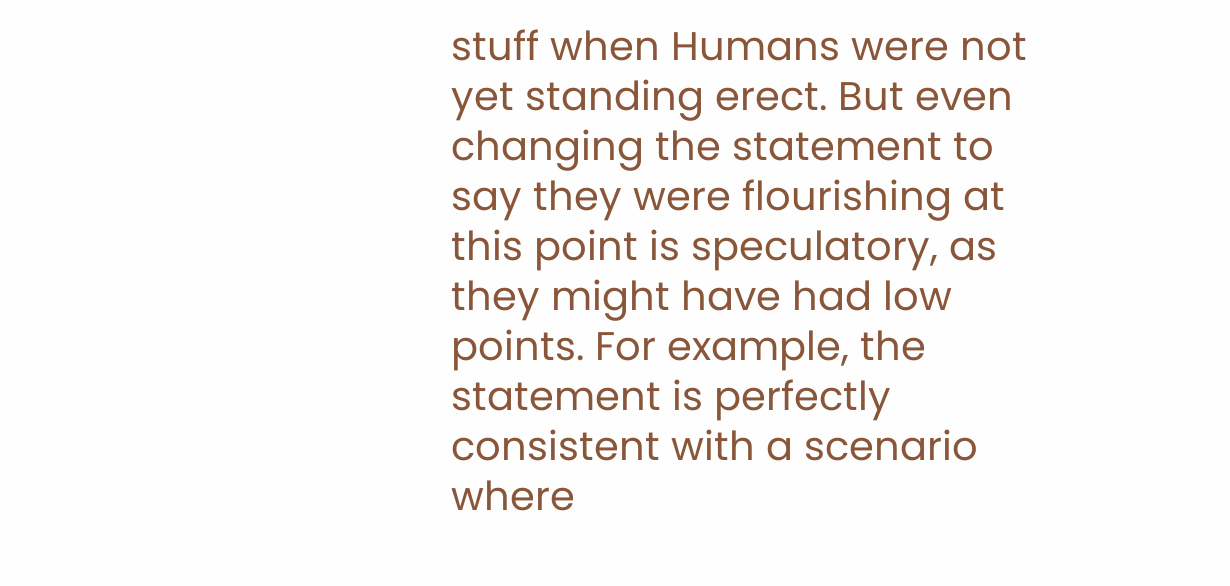stuff when Humans were not yet standing erect. But even changing the statement to say they were flourishing at this point is speculatory, as they might have had low points. For example, the statement is perfectly consistent with a scenario where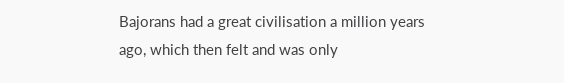Bajorans had a great civilisation a million years ago, which then felt and was only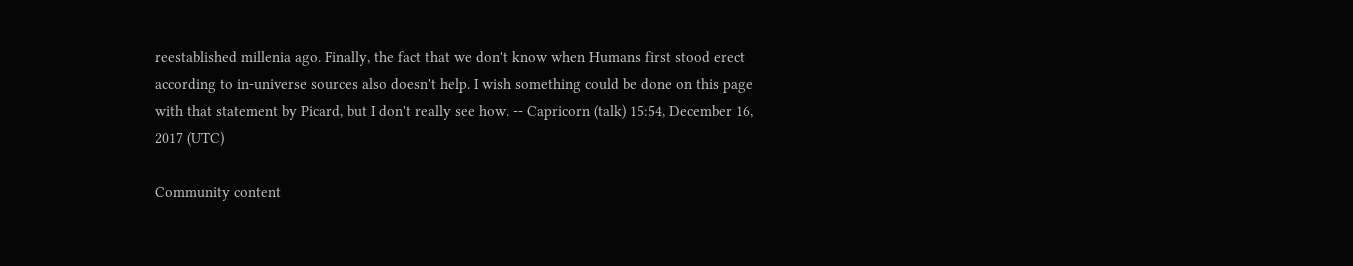reestablished millenia ago. Finally, the fact that we don't know when Humans first stood erect according to in-universe sources also doesn't help. I wish something could be done on this page with that statement by Picard, but I don't really see how. -- Capricorn (talk) 15:54, December 16, 2017 (UTC)

Community content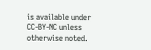is available under CC-BY-NC unless otherwise noted.